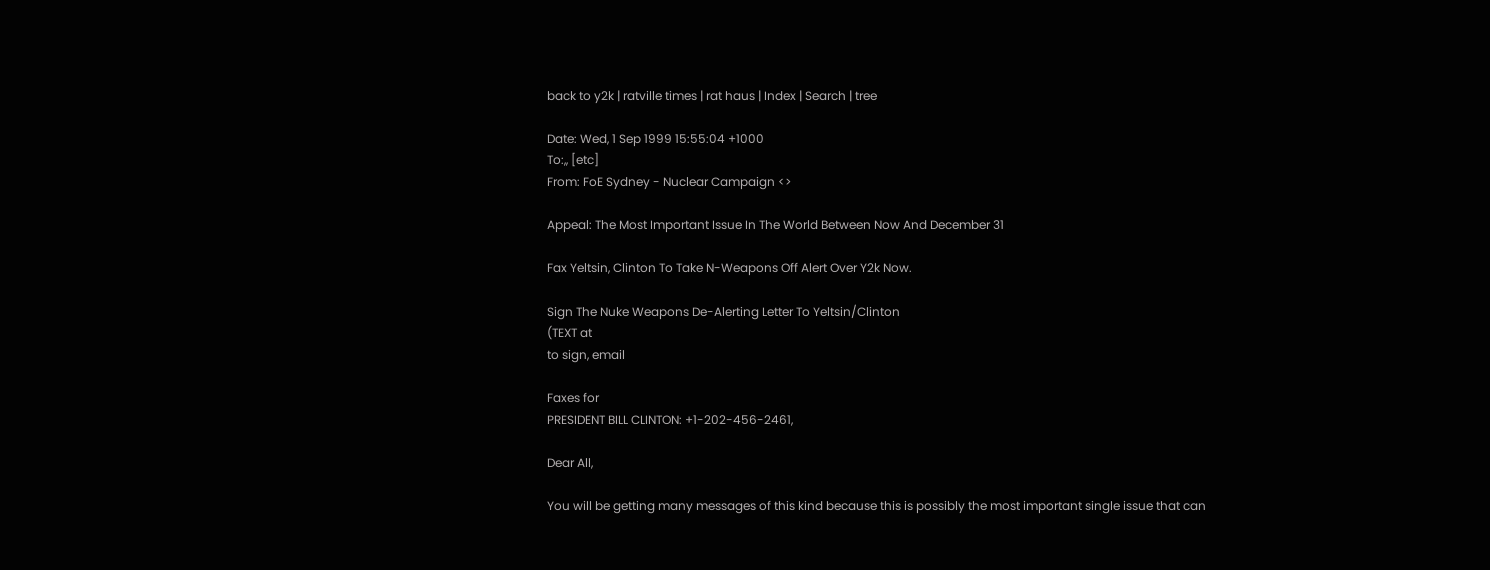back to y2k | ratville times | rat haus | Index | Search | tree

Date: Wed, 1 Sep 1999 15:55:04 +1000
To:,, [etc]
From: FoE Sydney - Nuclear Campaign <>

Appeal: The Most Important Issue In The World Between Now And December 31

Fax Yeltsin, Clinton To Take N-Weapons Off Alert Over Y2k Now.

Sign The Nuke Weapons De-Alerting Letter To Yeltsin/Clinton
(TEXT at
to sign, email

Faxes for
PRESIDENT BILL CLINTON: +1-202-456-2461,

Dear All,

You will be getting many messages of this kind because this is possibly the most important single issue that can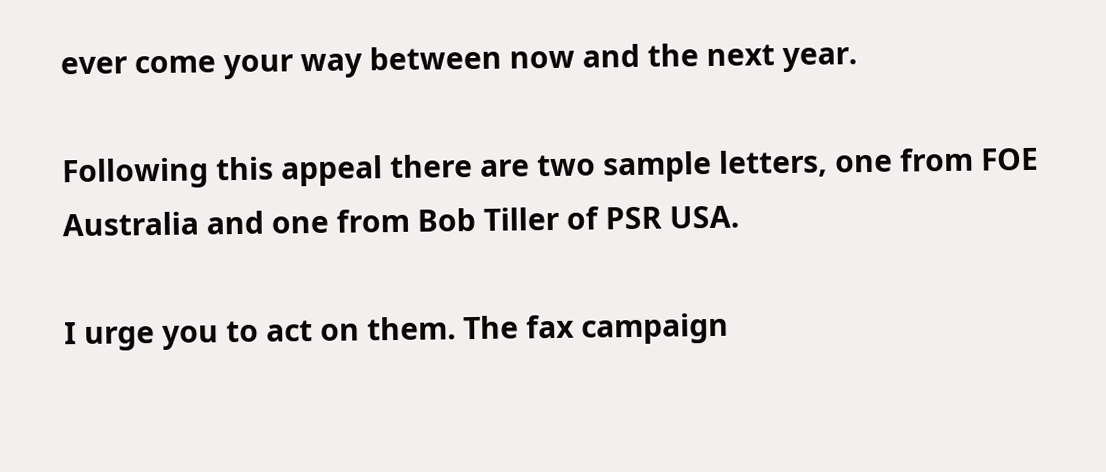ever come your way between now and the next year.

Following this appeal there are two sample letters, one from FOE Australia and one from Bob Tiller of PSR USA.

I urge you to act on them. The fax campaign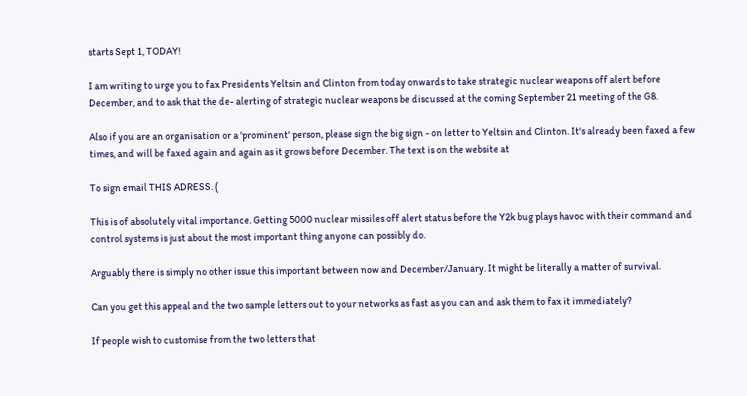starts Sept 1, TODAY!

I am writing to urge you to fax Presidents Yeltsin and Clinton from today onwards to take strategic nuclear weapons off alert before December, and to ask that the de- alerting of strategic nuclear weapons be discussed at the coming September 21 meeting of the G8.

Also if you are an organisation or a 'prominent' person, please sign the big sign - on letter to Yeltsin and Clinton. It's already been faxed a few times, and will be faxed again and again as it grows before December. The text is on the website at

To sign email THIS ADRESS. (

This is of absolutely vital importance. Getting 5000 nuclear missiles off alert status before the Y2k bug plays havoc with their command and control systems is just about the most important thing anyone can possibly do.

Arguably there is simply no other issue this important between now and December/January. It might be literally a matter of survival.

Can you get this appeal and the two sample letters out to your networks as fast as you can and ask them to fax it immediately?

If people wish to customise from the two letters that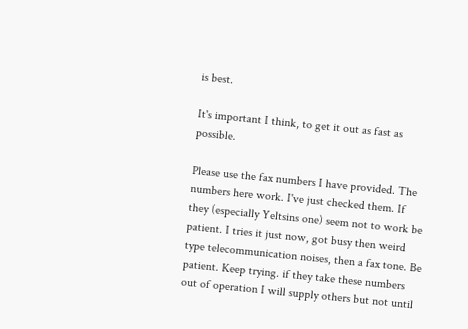is best.

It's important I think, to get it out as fast as possible.

Please use the fax numbers I have provided. The numbers here work. I've just checked them. If they (especially Yeltsins one) seem not to work be patient. I tries it just now, got busy then weird type telecommunication noises, then a fax tone. Be patient. Keep trying. if they take these numbers out of operation I will supply others but not until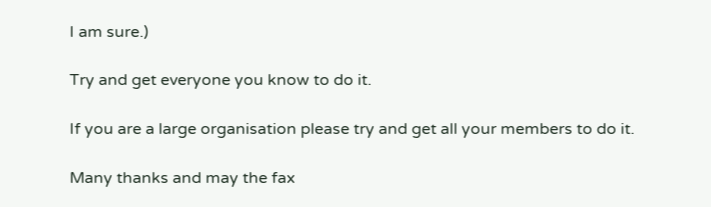I am sure.)

Try and get everyone you know to do it.

If you are a large organisation please try and get all your members to do it.

Many thanks and may the fax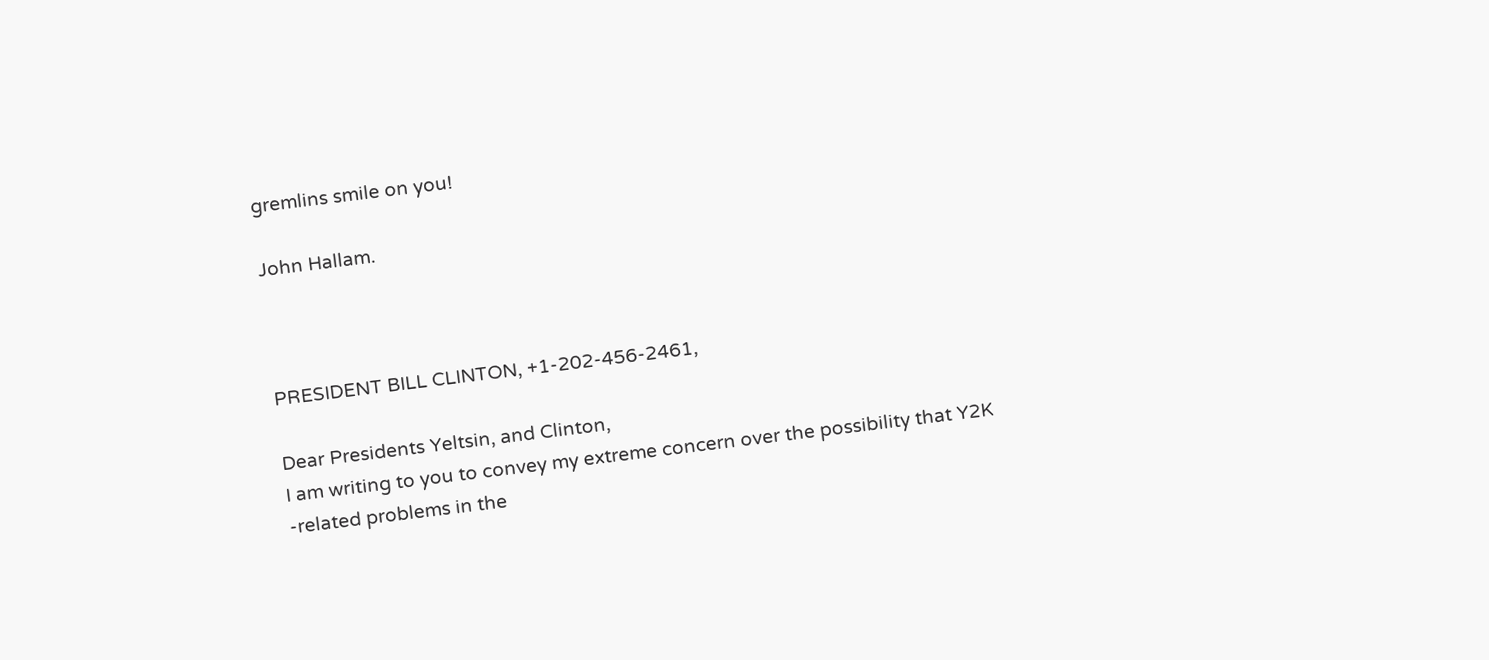gremlins smile on you!

John Hallam.



PRESIDENT BILL CLINTON, +1-202-456-2461,

Dear Presidents Yeltsin, and Clinton,
I am writing to you to convey my extreme concern over the possibility that Y2K -related problems in the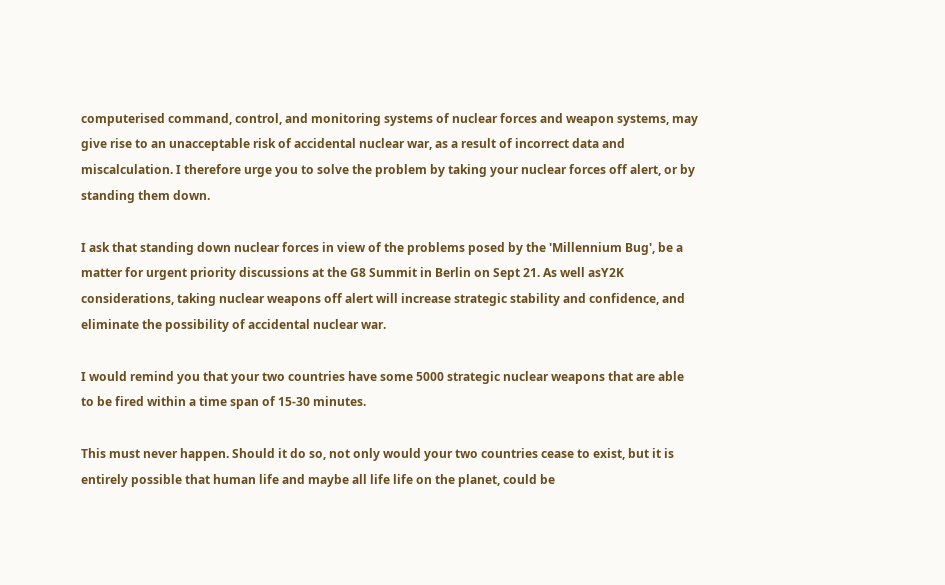computerised command, control, and monitoring systems of nuclear forces and weapon systems, may give rise to an unacceptable risk of accidental nuclear war, as a result of incorrect data and miscalculation. I therefore urge you to solve the problem by taking your nuclear forces off alert, or by standing them down.

I ask that standing down nuclear forces in view of the problems posed by the 'Millennium Bug', be a matter for urgent priority discussions at the G8 Summit in Berlin on Sept 21. As well asY2K considerations, taking nuclear weapons off alert will increase strategic stability and confidence, and eliminate the possibility of accidental nuclear war.

I would remind you that your two countries have some 5000 strategic nuclear weapons that are able to be fired within a time span of 15-30 minutes.

This must never happen. Should it do so, not only would your two countries cease to exist, but it is entirely possible that human life and maybe all life life on the planet, could be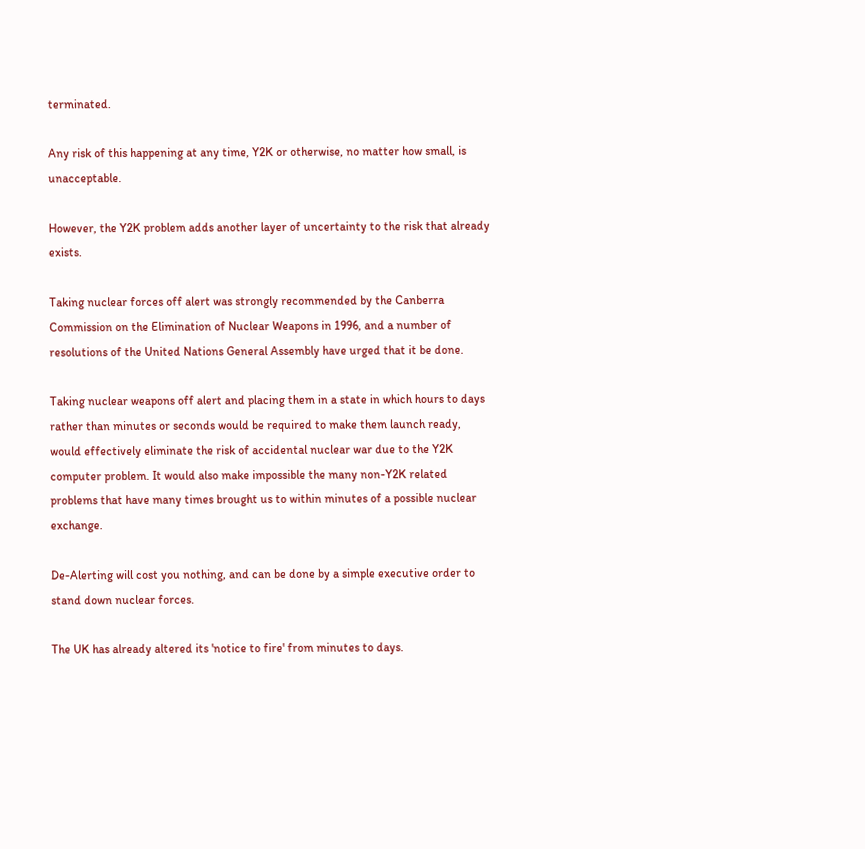terminated.

Any risk of this happening at any time, Y2K or otherwise, no matter how small, is unacceptable.

However, the Y2K problem adds another layer of uncertainty to the risk that already exists.

Taking nuclear forces off alert was strongly recommended by the Canberra Commission on the Elimination of Nuclear Weapons in 1996, and a number of resolutions of the United Nations General Assembly have urged that it be done.

Taking nuclear weapons off alert and placing them in a state in which hours to days rather than minutes or seconds would be required to make them launch ready, would effectively eliminate the risk of accidental nuclear war due to the Y2K computer problem. It would also make impossible the many non-Y2K related problems that have many times brought us to within minutes of a possible nuclear exchange.

De-Alerting will cost you nothing, and can be done by a simple executive order to stand down nuclear forces.

The UK has already altered its 'notice to fire' from minutes to days.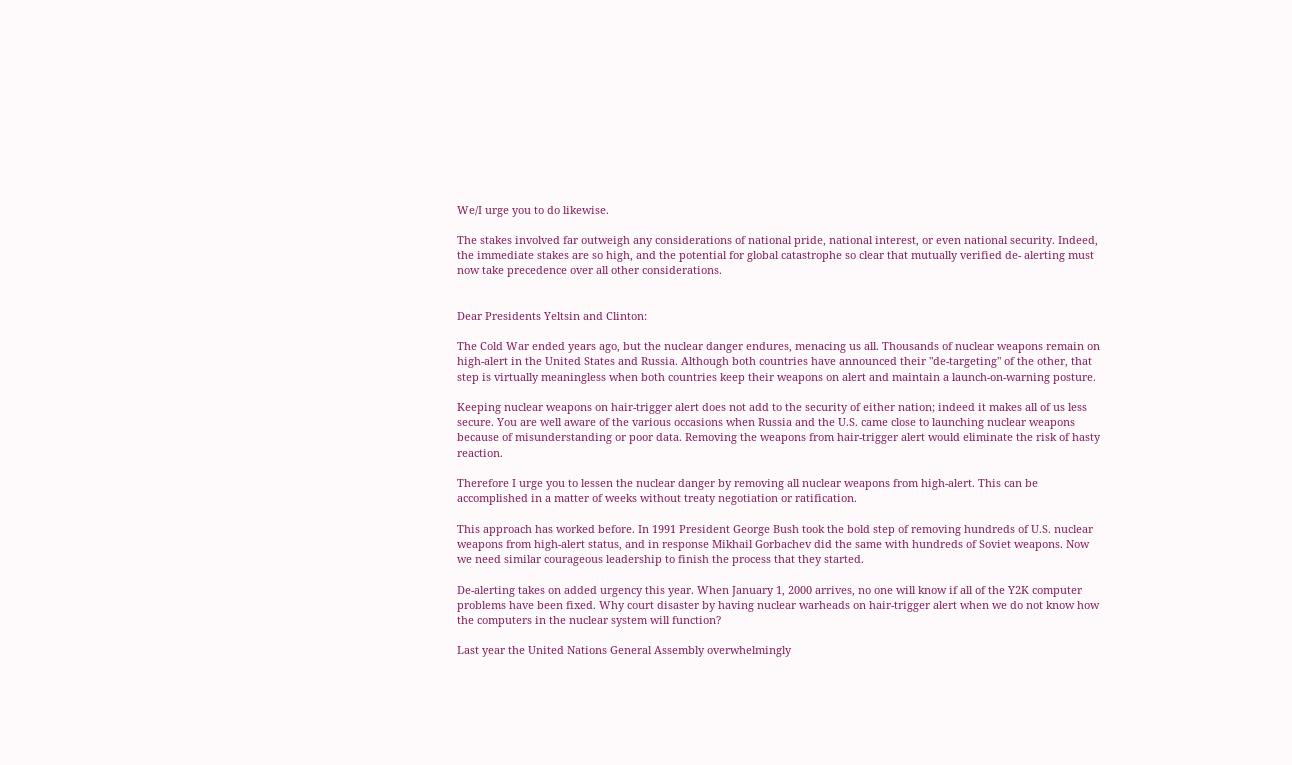We/I urge you to do likewise.

The stakes involved far outweigh any considerations of national pride, national interest, or even national security. Indeed, the immediate stakes are so high, and the potential for global catastrophe so clear that mutually verified de- alerting must now take precedence over all other considerations.


Dear Presidents Yeltsin and Clinton:

The Cold War ended years ago, but the nuclear danger endures, menacing us all. Thousands of nuclear weapons remain on high-alert in the United States and Russia. Although both countries have announced their "de-targeting" of the other, that step is virtually meaningless when both countries keep their weapons on alert and maintain a launch-on-warning posture.

Keeping nuclear weapons on hair-trigger alert does not add to the security of either nation; indeed it makes all of us less secure. You are well aware of the various occasions when Russia and the U.S. came close to launching nuclear weapons because of misunderstanding or poor data. Removing the weapons from hair-trigger alert would eliminate the risk of hasty reaction.

Therefore I urge you to lessen the nuclear danger by removing all nuclear weapons from high-alert. This can be accomplished in a matter of weeks without treaty negotiation or ratification.

This approach has worked before. In 1991 President George Bush took the bold step of removing hundreds of U.S. nuclear weapons from high-alert status, and in response Mikhail Gorbachev did the same with hundreds of Soviet weapons. Now we need similar courageous leadership to finish the process that they started.

De-alerting takes on added urgency this year. When January 1, 2000 arrives, no one will know if all of the Y2K computer problems have been fixed. Why court disaster by having nuclear warheads on hair-trigger alert when we do not know how the computers in the nuclear system will function?

Last year the United Nations General Assembly overwhelmingly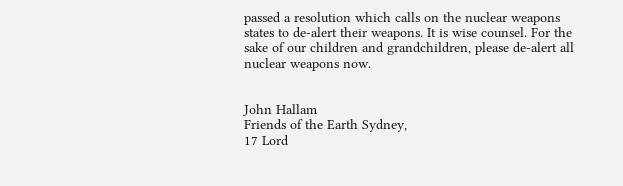passed a resolution which calls on the nuclear weapons states to de-alert their weapons. It is wise counsel. For the sake of our children and grandchildren, please de-alert all nuclear weapons now.


John Hallam
Friends of the Earth Sydney,
17 Lord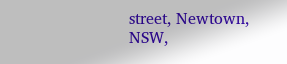street, Newtown, NSW,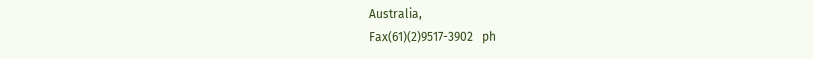Australia,
Fax(61)(2)9517-3902   ph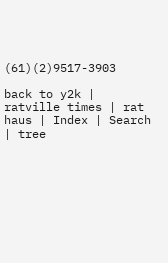(61)(2)9517-3903

back to y2k | ratville times | rat haus | Index | Search | tree